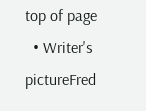top of page
  • Writer's pictureFred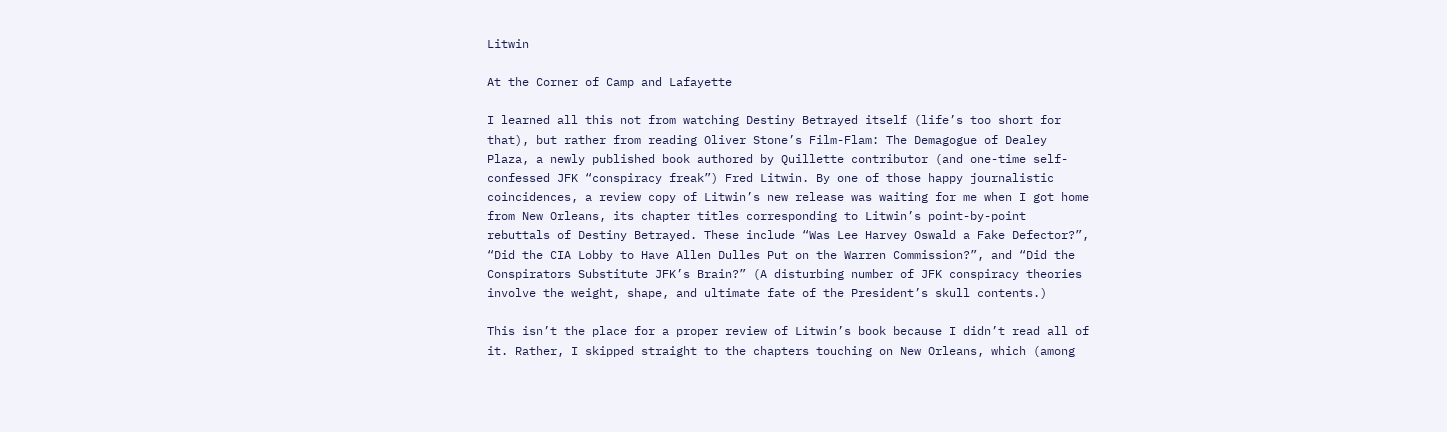Litwin

At the Corner of Camp and Lafayette

I learned all this not from watching Destiny Betrayed itself (life’s too short for that), but rather from reading Oliver Stone’s Film-Flam: The Demagogue of Dealey Plaza, a newly published book authored by Quillette contributor (and one-time self-confessed JFK “conspiracy freak”) Fred Litwin. By one of those happy journalistic coincidences, a review copy of Litwin’s new release was waiting for me when I got home from New Orleans, its chapter titles corresponding to Litwin’s point-by-point rebuttals of Destiny Betrayed. These include “Was Lee Harvey Oswald a Fake Defector?”, “Did the CIA Lobby to Have Allen Dulles Put on the Warren Commission?”, and “Did the Conspirators Substitute JFK’s Brain?” (A disturbing number of JFK conspiracy theories involve the weight, shape, and ultimate fate of the President’s skull contents.)

This isn’t the place for a proper review of Litwin’s book because I didn’t read all of it. Rather, I skipped straight to the chapters touching on New Orleans, which (among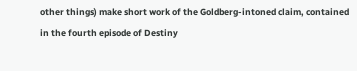other things) make short work of the Goldberg-intoned claim, contained in the fourth episode of Destiny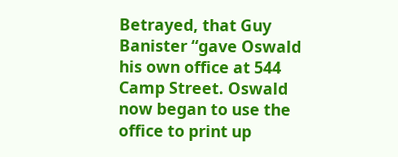Betrayed, that Guy Banister “gave Oswald his own office at 544 Camp Street. Oswald now began to use the office to print up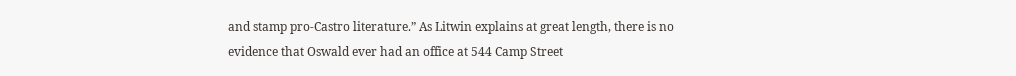and stamp pro-Castro literature.” As Litwin explains at great length, there is no evidence that Oswald ever had an office at 544 Camp Street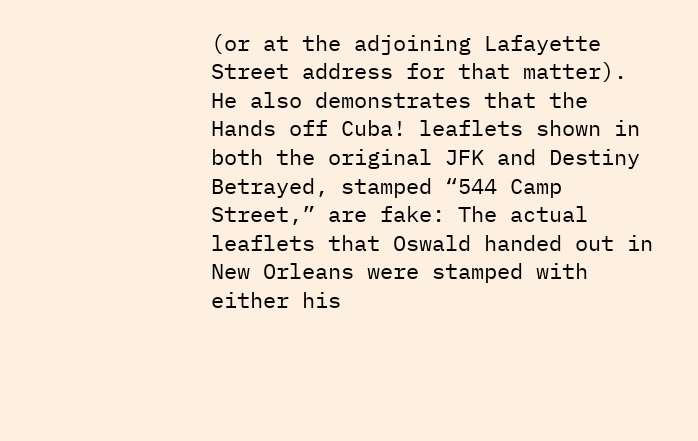(or at the adjoining Lafayette Street address for that matter). He also demonstrates that the Hands off Cuba! leaflets shown in both the original JFK and Destiny Betrayed, stamped “544 Camp Street,” are fake: The actual leaflets that Oswald handed out in New Orleans were stamped with either his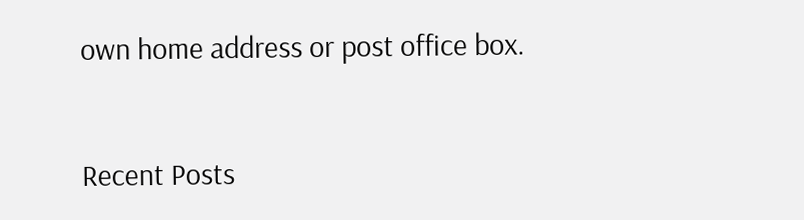own home address or post office box.


Recent Posts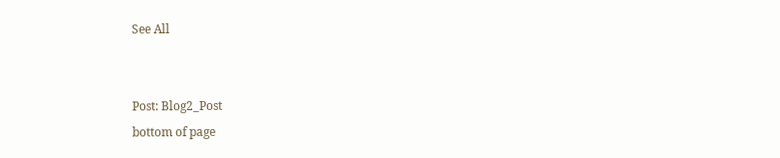See All


Post: Blog2_Post
bottom of page